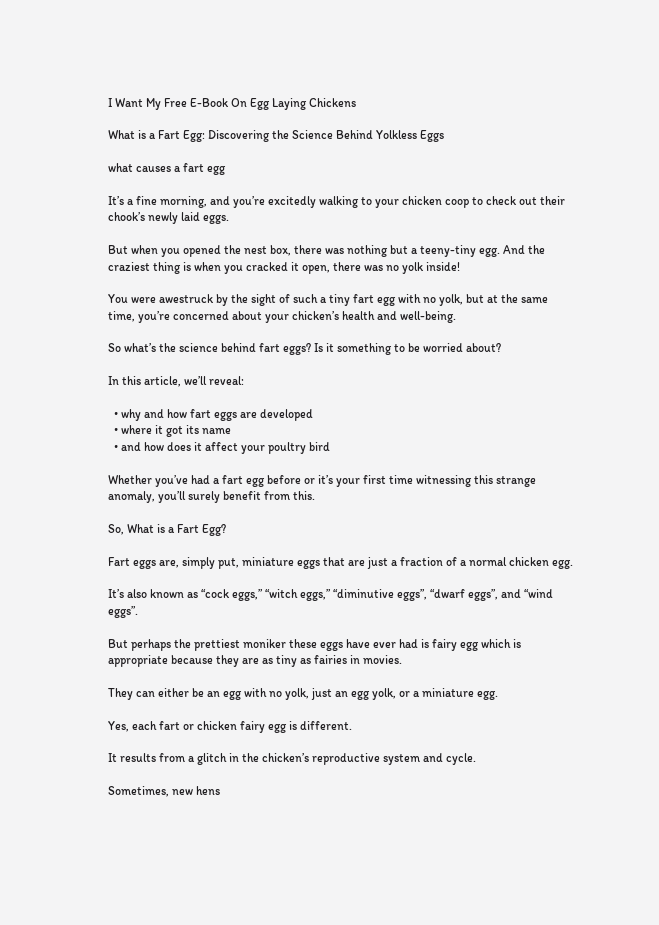I Want My Free E-Book On Egg Laying Chickens

What is a Fart Egg: Discovering the Science Behind Yolkless Eggs

what causes a fart egg

It’s a fine morning, and you’re excitedly walking to your chicken coop to check out their chook’s newly laid eggs.

But when you opened the nest box, there was nothing but a teeny-tiny egg. And the craziest thing is when you cracked it open, there was no yolk inside!

You were awestruck by the sight of such a tiny fart egg with no yolk, but at the same time, you’re concerned about your chicken’s health and well-being.

So what’s the science behind fart eggs? Is it something to be worried about?

In this article, we’ll reveal:

  • why and how fart eggs are developed
  • where it got its name
  • and how does it affect your poultry bird

Whether you’ve had a fart egg before or it’s your first time witnessing this strange anomaly, you’ll surely benefit from this.

So, What is a Fart Egg?

Fart eggs are, simply put, miniature eggs that are just a fraction of a normal chicken egg.

It’s also known as “cock eggs,” “witch eggs,” “diminutive eggs”, “dwarf eggs”, and “wind eggs”.

But perhaps the prettiest moniker these eggs have ever had is fairy egg which is appropriate because they are as tiny as fairies in movies.

They can either be an egg with no yolk, just an egg yolk, or a miniature egg.

Yes, each fart or chicken fairy egg is different.

It results from a glitch in the chicken’s reproductive system and cycle.

Sometimes, new hens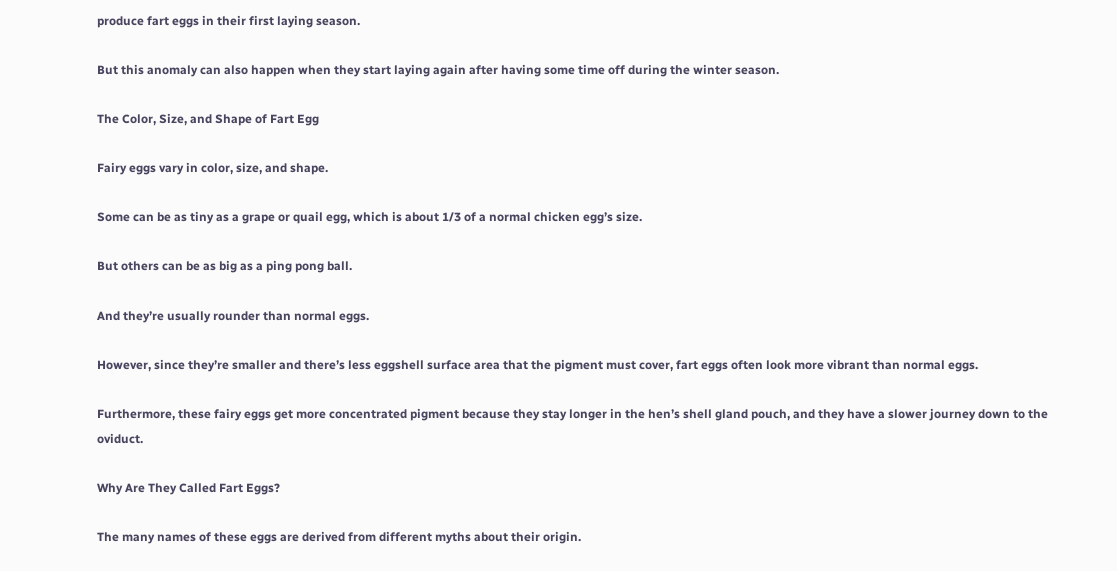produce fart eggs in their first laying season.

But this anomaly can also happen when they start laying again after having some time off during the winter season.

The Color, Size, and Shape of Fart Egg

Fairy eggs vary in color, size, and shape.

Some can be as tiny as a grape or quail egg, which is about 1/3 of a normal chicken egg’s size.

But others can be as big as a ping pong ball.

And they’re usually rounder than normal eggs.

However, since they’re smaller and there’s less eggshell surface area that the pigment must cover, fart eggs often look more vibrant than normal eggs.

Furthermore, these fairy eggs get more concentrated pigment because they stay longer in the hen’s shell gland pouch, and they have a slower journey down to the oviduct.

Why Are They Called Fart Eggs?

The many names of these eggs are derived from different myths about their origin.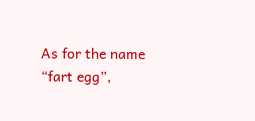As for the name “fart egg”,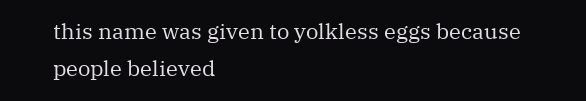this name was given to yolkless eggs because people believed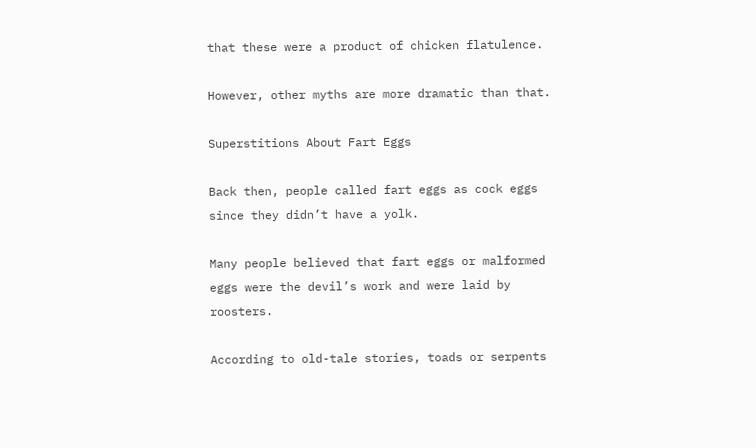that these were a product of chicken flatulence.

However, other myths are more dramatic than that.

Superstitions About Fart Eggs

Back then, people called fart eggs as cock eggs since they didn’t have a yolk.

Many people believed that fart eggs or malformed eggs were the devil’s work and were laid by roosters.

According to old-tale stories, toads or serpents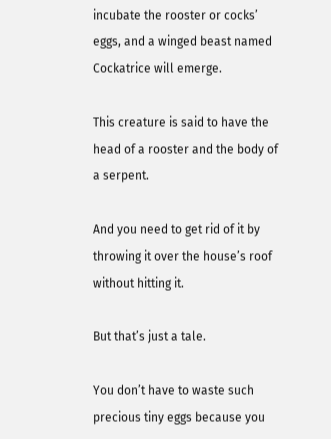incubate the rooster or cocks’ eggs, and a winged beast named Cockatrice will emerge.

This creature is said to have the head of a rooster and the body of a serpent.

And you need to get rid of it by throwing it over the house’s roof without hitting it.

But that’s just a tale.

You don’t have to waste such precious tiny eggs because you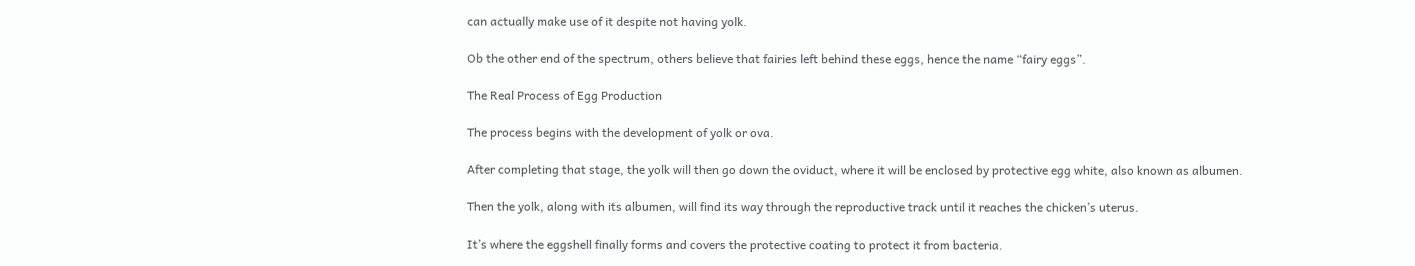can actually make use of it despite not having yolk.

Ob the other end of the spectrum, others believe that fairies left behind these eggs, hence the name “fairy eggs”.

The Real Process of Egg Production

The process begins with the development of yolk or ova.

After completing that stage, the yolk will then go down the oviduct, where it will be enclosed by protective egg white, also known as albumen.

Then the yolk, along with its albumen, will find its way through the reproductive track until it reaches the chicken’s uterus.

It’s where the eggshell finally forms and covers the protective coating to protect it from bacteria.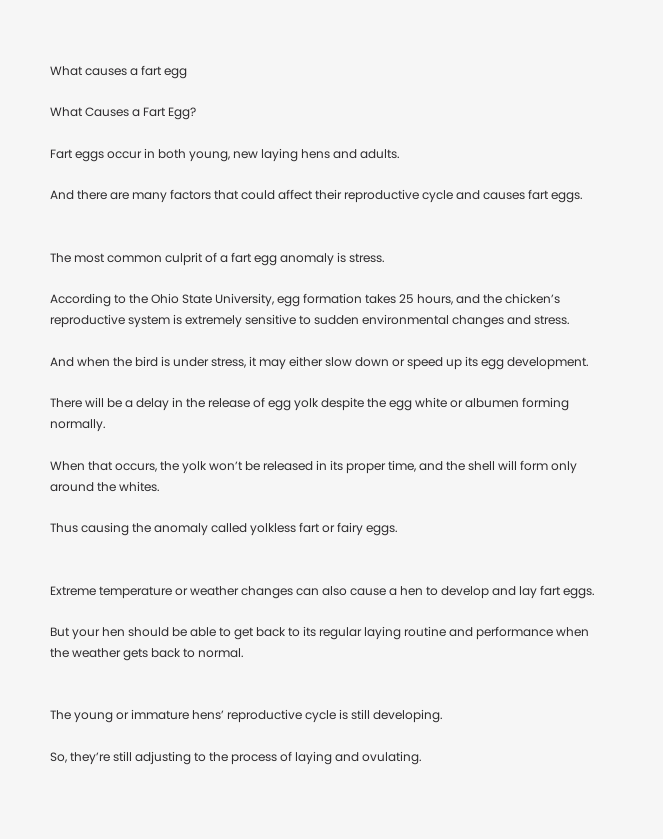What causes a fart egg

What Causes a Fart Egg?

Fart eggs occur in both young, new laying hens and adults.

And there are many factors that could affect their reproductive cycle and causes fart eggs.


The most common culprit of a fart egg anomaly is stress.

According to the Ohio State University, egg formation takes 25 hours, and the chicken’s reproductive system is extremely sensitive to sudden environmental changes and stress.

And when the bird is under stress, it may either slow down or speed up its egg development.

There will be a delay in the release of egg yolk despite the egg white or albumen forming normally.

When that occurs, the yolk won’t be released in its proper time, and the shell will form only around the whites.

Thus causing the anomaly called yolkless fart or fairy eggs.


Extreme temperature or weather changes can also cause a hen to develop and lay fart eggs.

But your hen should be able to get back to its regular laying routine and performance when the weather gets back to normal.


The young or immature hens’ reproductive cycle is still developing.

So, they’re still adjusting to the process of laying and ovulating.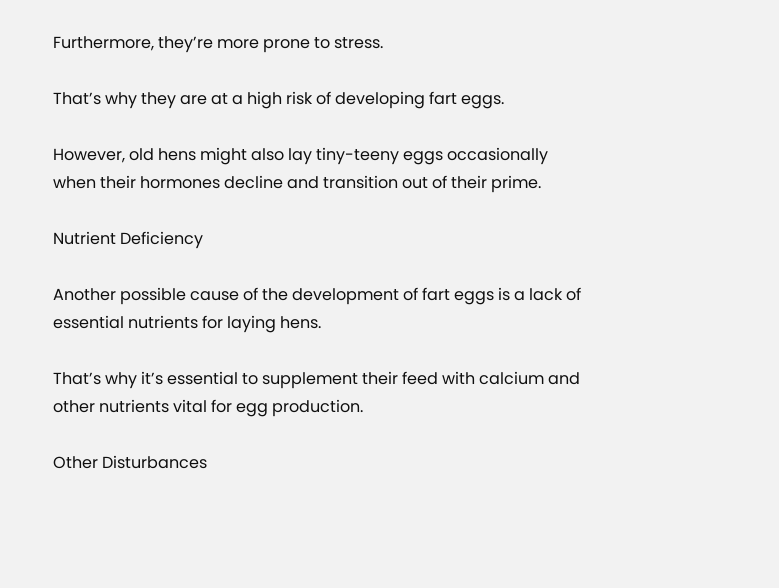Furthermore, they’re more prone to stress.

That’s why they are at a high risk of developing fart eggs.

However, old hens might also lay tiny-teeny eggs occasionally when their hormones decline and transition out of their prime.

Nutrient Deficiency

Another possible cause of the development of fart eggs is a lack of essential nutrients for laying hens.

That’s why it’s essential to supplement their feed with calcium and other nutrients vital for egg production.

Other Disturbances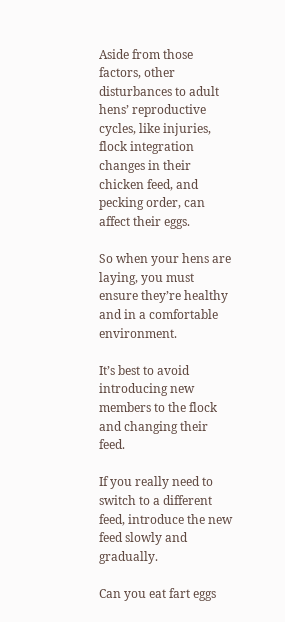Aside from those factors, other disturbances to adult hens’ reproductive cycles, like injuries, flock integration changes in their chicken feed, and pecking order, can affect their eggs.

So when your hens are laying, you must ensure they’re healthy and in a comfortable environment.

It’s best to avoid introducing new members to the flock and changing their feed.

If you really need to switch to a different feed, introduce the new feed slowly and gradually.

Can you eat fart eggs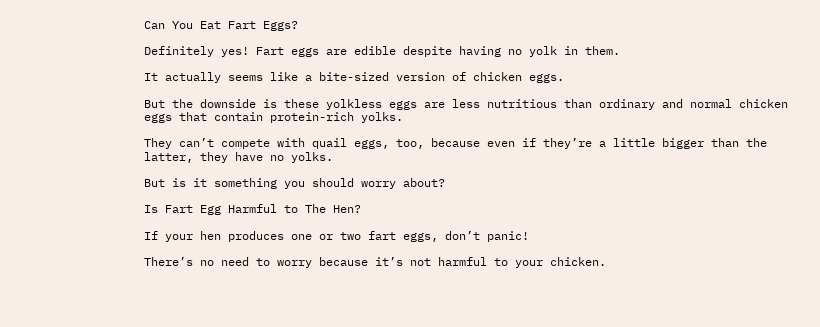Can You Eat Fart Eggs?

Definitely yes! Fart eggs are edible despite having no yolk in them.

It actually seems like a bite-sized version of chicken eggs.

But the downside is these yolkless eggs are less nutritious than ordinary and normal chicken eggs that contain protein-rich yolks.

They can’t compete with quail eggs, too, because even if they’re a little bigger than the latter, they have no yolks.

But is it something you should worry about?

Is Fart Egg Harmful to The Hen?

If your hen produces one or two fart eggs, don’t panic!

There’s no need to worry because it’s not harmful to your chicken.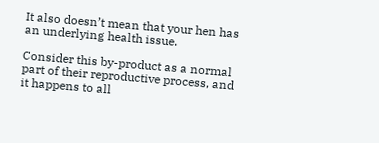It also doesn’t mean that your hen has an underlying health issue.

Consider this by-product as a normal part of their reproductive process, and it happens to all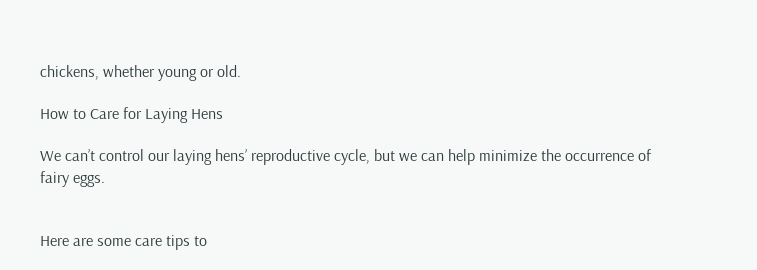chickens, whether young or old.

How to Care for Laying Hens

We can’t control our laying hens’ reproductive cycle, but we can help minimize the occurrence of fairy eggs.


Here are some care tips to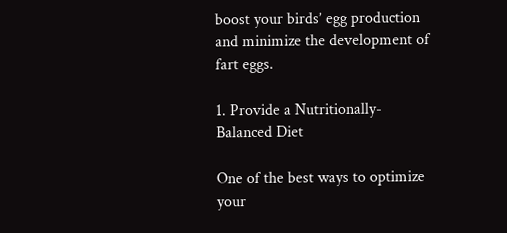boost your birds’ egg production and minimize the development of fart eggs.

1. Provide a Nutritionally-Balanced Diet

One of the best ways to optimize your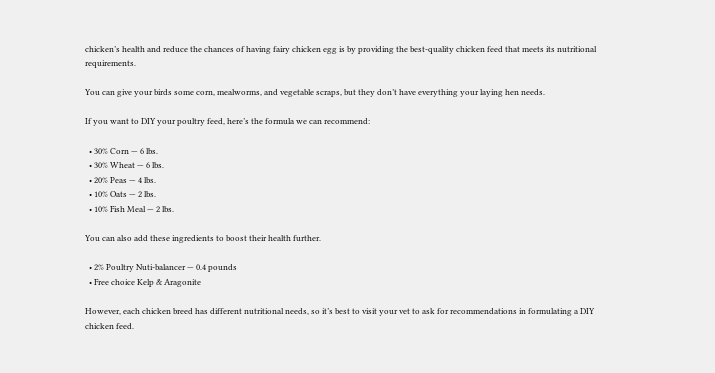chicken’s health and reduce the chances of having fairy chicken egg is by providing the best-quality chicken feed that meets its nutritional requirements.

You can give your birds some corn, mealworms, and vegetable scraps, but they don’t have everything your laying hen needs.

If you want to DIY your poultry feed, here’s the formula we can recommend:

  • 30% Corn — 6 lbs.
  • 30% Wheat — 6 lbs.
  • 20% Peas — 4 lbs.
  • 10% Oats — 2 lbs.
  • 10% Fish Meal — 2 lbs.

You can also add these ingredients to boost their health further.

  • 2% Poultry Nuti-balancer — 0.4 pounds
  • Free choice Kelp & Aragonite

However, each chicken breed has different nutritional needs, so it’s best to visit your vet to ask for recommendations in formulating a DIY chicken feed.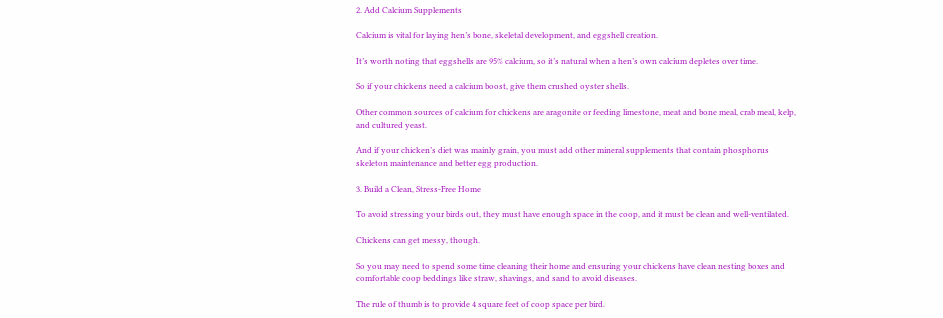2. Add Calcium Supplements

Calcium is vital for laying hen’s bone, skeletal development, and eggshell creation.

It’s worth noting that eggshells are 95% calcium, so it’s natural when a hen’s own calcium depletes over time.

So if your chickens need a calcium boost, give them crushed oyster shells.

Other common sources of calcium for chickens are aragonite or feeding limestone, meat and bone meal, crab meal, kelp, and cultured yeast.

And if your chicken’s diet was mainly grain, you must add other mineral supplements that contain phosphorus skeleton maintenance and better egg production.

3. Build a Clean, Stress-Free Home

To avoid stressing your birds out, they must have enough space in the coop, and it must be clean and well-ventilated.

Chickens can get messy, though.

So you may need to spend some time cleaning their home and ensuring your chickens have clean nesting boxes and comfortable coop beddings like straw, shavings, and sand to avoid diseases.

The rule of thumb is to provide 4 square feet of coop space per bird.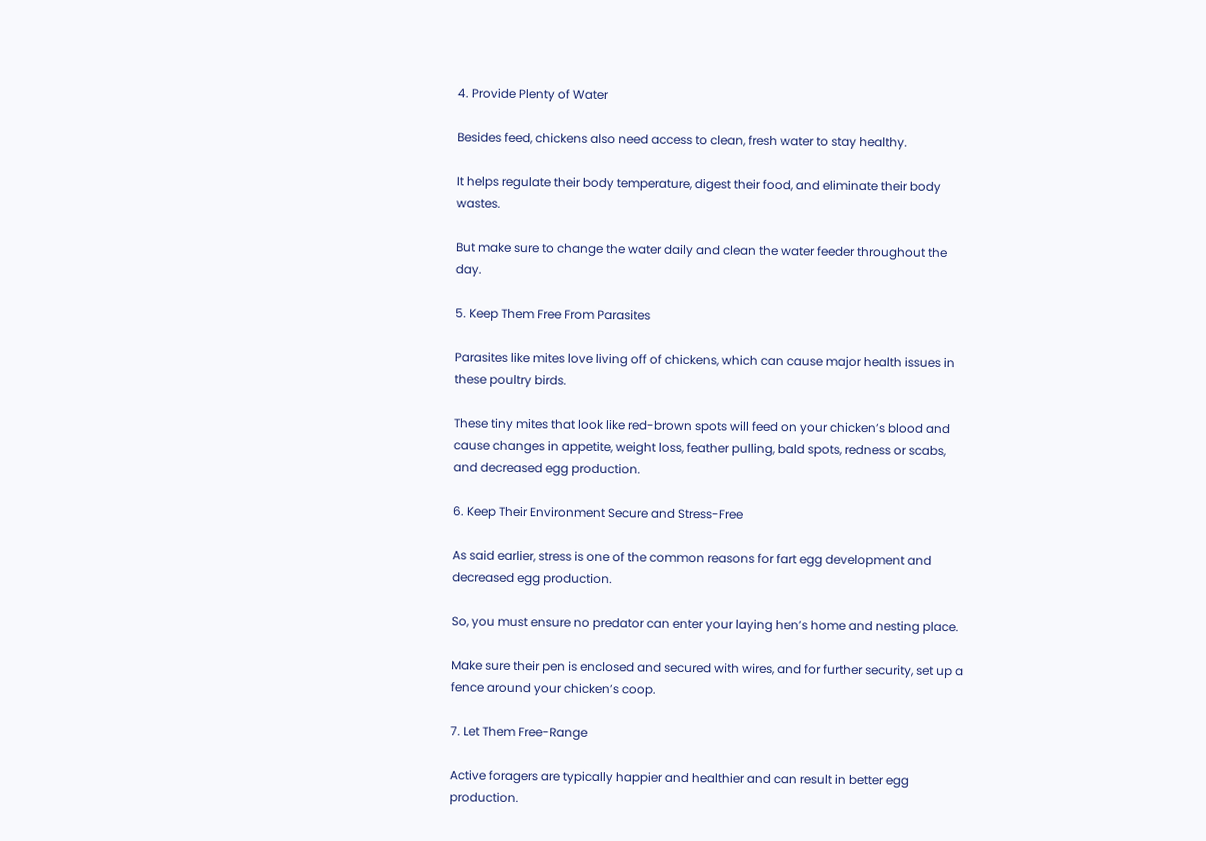4. Provide Plenty of Water

Besides feed, chickens also need access to clean, fresh water to stay healthy.

It helps regulate their body temperature, digest their food, and eliminate their body wastes.

But make sure to change the water daily and clean the water feeder throughout the day.

5. Keep Them Free From Parasites

Parasites like mites love living off of chickens, which can cause major health issues in these poultry birds.

These tiny mites that look like red-brown spots will feed on your chicken’s blood and cause changes in appetite, weight loss, feather pulling, bald spots, redness or scabs, and decreased egg production.

6. Keep Their Environment Secure and Stress-Free

As said earlier, stress is one of the common reasons for fart egg development and decreased egg production.

So, you must ensure no predator can enter your laying hen’s home and nesting place.

Make sure their pen is enclosed and secured with wires, and for further security, set up a fence around your chicken’s coop.

7. Let Them Free-Range

Active foragers are typically happier and healthier and can result in better egg production.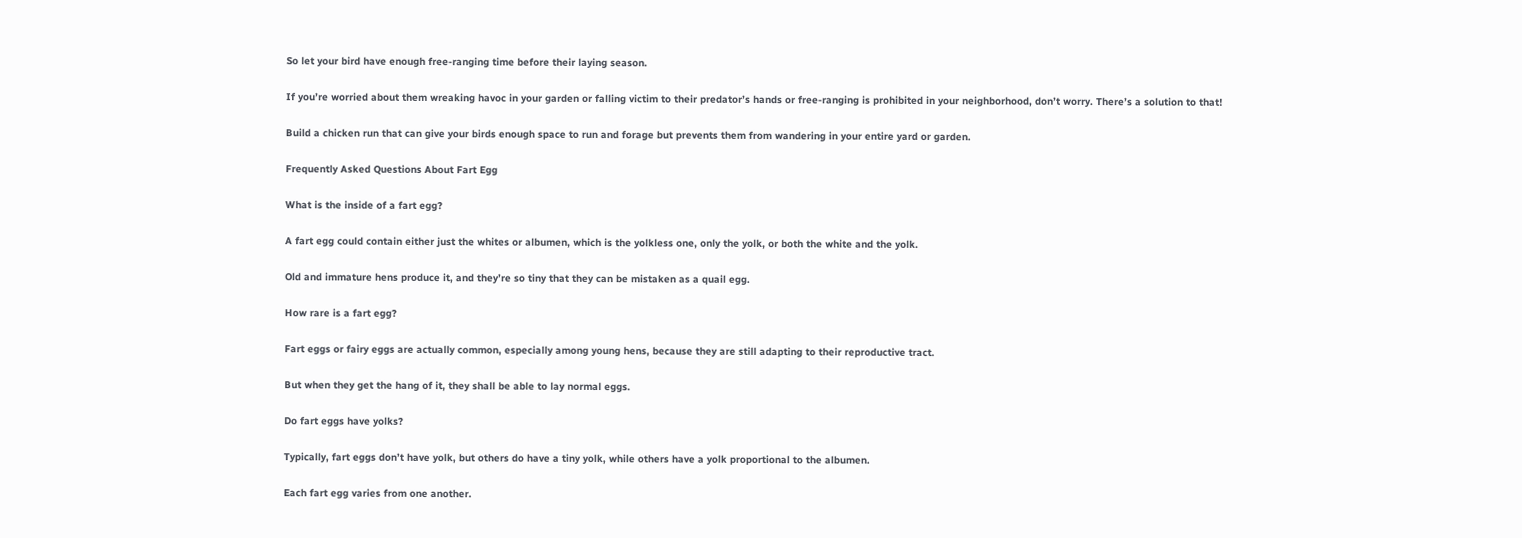So let your bird have enough free-ranging time before their laying season.

If you’re worried about them wreaking havoc in your garden or falling victim to their predator’s hands or free-ranging is prohibited in your neighborhood, don’t worry. There’s a solution to that!

Build a chicken run that can give your birds enough space to run and forage but prevents them from wandering in your entire yard or garden.

Frequently Asked Questions About Fart Egg

What is the inside of a fart egg?

A fart egg could contain either just the whites or albumen, which is the yolkless one, only the yolk, or both the white and the yolk.

Old and immature hens produce it, and they’re so tiny that they can be mistaken as a quail egg.

How rare is a fart egg?

Fart eggs or fairy eggs are actually common, especially among young hens, because they are still adapting to their reproductive tract.

But when they get the hang of it, they shall be able to lay normal eggs.

Do fart eggs have yolks?

Typically, fart eggs don’t have yolk, but others do have a tiny yolk, while others have a yolk proportional to the albumen.

Each fart egg varies from one another.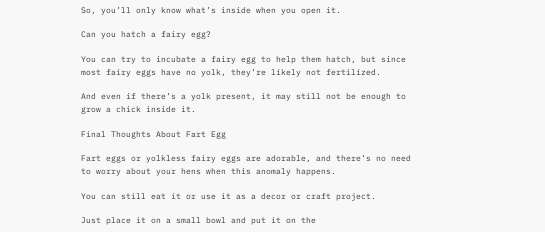So, you’ll only know what’s inside when you open it.

Can you hatch a fairy egg?

You can try to incubate a fairy egg to help them hatch, but since most fairy eggs have no yolk, they’re likely not fertilized.

And even if there’s a yolk present, it may still not be enough to grow a chick inside it.

Final Thoughts About Fart Egg

Fart eggs or yolkless fairy eggs are adorable, and there’s no need to worry about your hens when this anomaly happens.

You can still eat it or use it as a decor or craft project.

Just place it on a small bowl and put it on the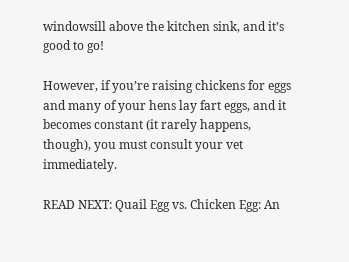windowsill above the kitchen sink, and it’s good to go!

However, if you’re raising chickens for eggs and many of your hens lay fart eggs, and it becomes constant (it rarely happens, though), you must consult your vet immediately.

READ NEXT: Quail Egg vs. Chicken Egg: An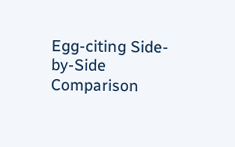Egg-citing Side-by-Side Comparison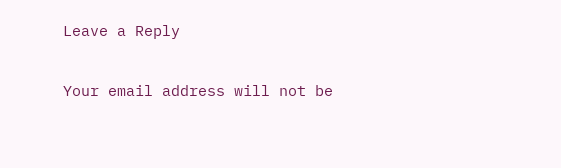Leave a Reply

Your email address will not be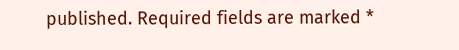published. Required fields are marked *